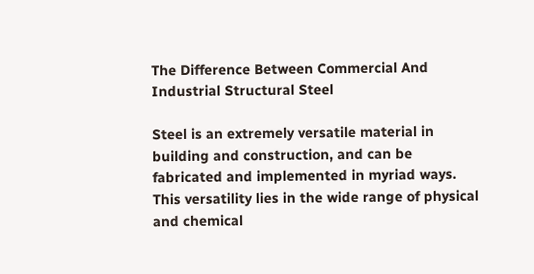The Difference Between Commercial And Industrial Structural Steel

Steel is an extremely versatile material in building and construction, and can be fabricated and implemented in myriad ways. This versatility lies in the wide range of physical and chemical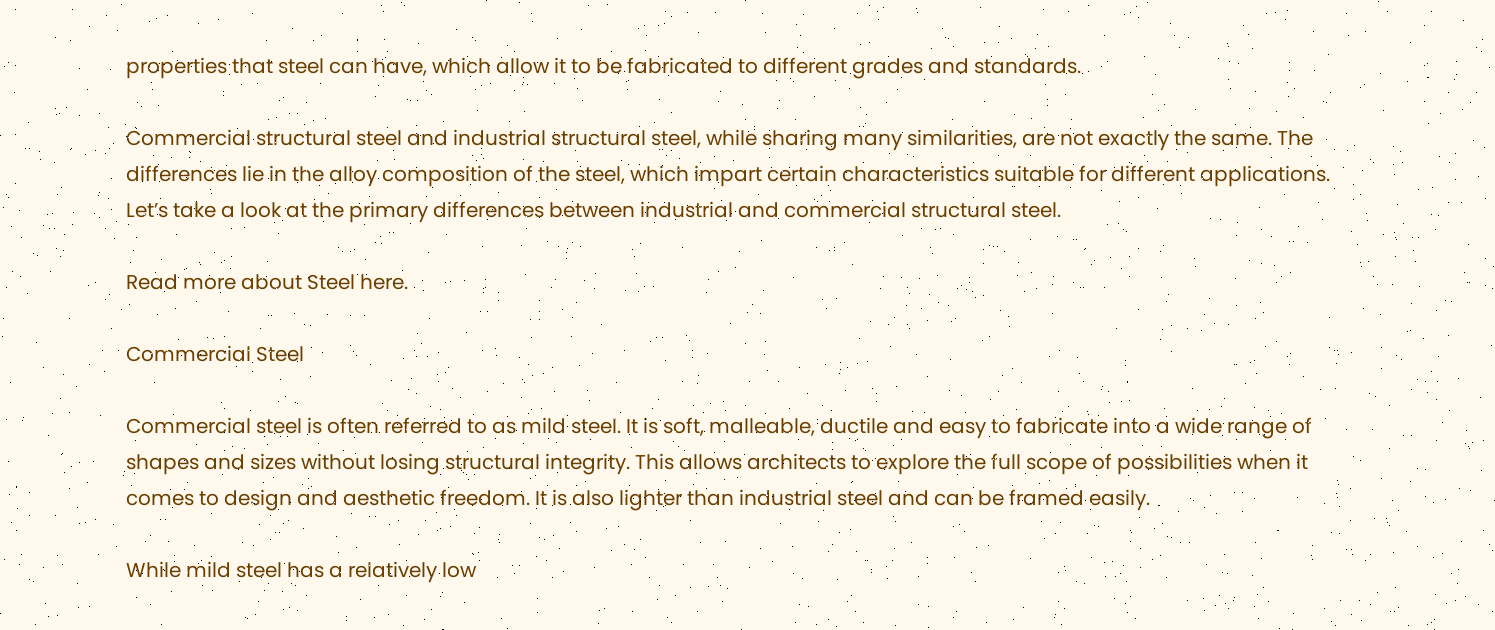properties that steel can have, which allow it to be fabricated to different grades and standards.

Commercial structural steel and industrial structural steel, while sharing many similarities, are not exactly the same. The differences lie in the alloy composition of the steel, which impart certain characteristics suitable for different applications. Let’s take a look at the primary differences between industrial and commercial structural steel.

Read more about Steel here.

Commercial Steel

Commercial steel is often referred to as mild steel. It is soft, malleable, ductile and easy to fabricate into a wide range of shapes and sizes without losing structural integrity. This allows architects to explore the full scope of possibilities when it comes to design and aesthetic freedom. It is also lighter than industrial steel and can be framed easily.

While mild steel has a relatively low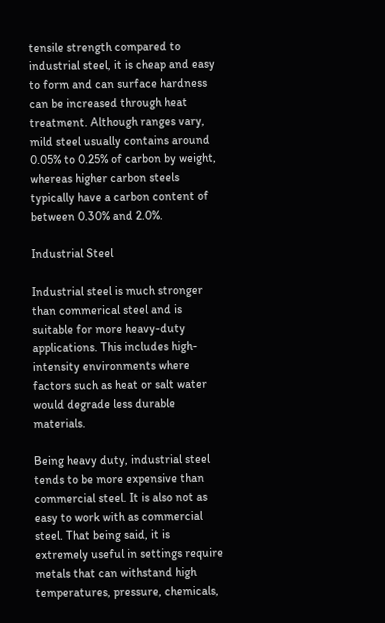tensile strength compared to industrial steel, it is cheap and easy to form and can surface hardness can be increased through heat treatment. Although ranges vary, mild steel usually contains around 0.05% to 0.25% of carbon by weight, whereas higher carbon steels typically have a carbon content of between 0.30% and 2.0%.

Industrial Steel

Industrial steel is much stronger than commerical steel and is suitable for more heavy-duty applications. This includes high-intensity environments where factors such as heat or salt water would degrade less durable materials.

Being heavy duty, industrial steel tends to be more expensive than commercial steel. It is also not as easy to work with as commercial steel. That being said, it is extremely useful in settings require metals that can withstand high temperatures, pressure, chemicals,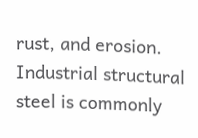rust, and erosion. Industrial structural steel is commonly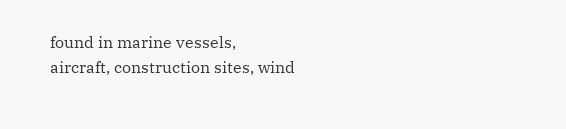found in marine vessels, aircraft, construction sites, wind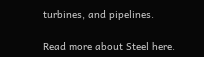turbines, and pipelines.

Read more about Steel here.